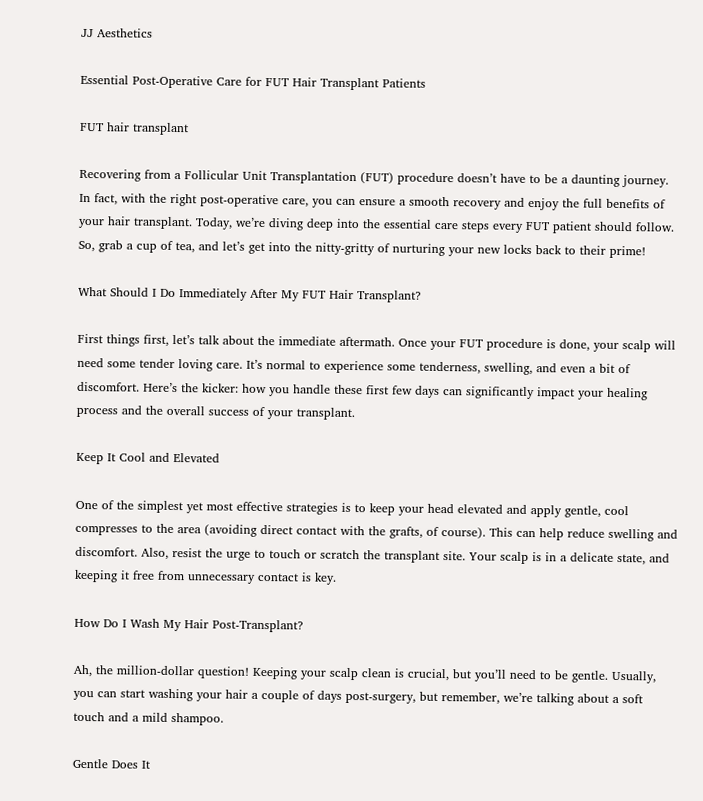JJ Aesthetics

Essential Post-Operative Care for FUT Hair Transplant Patients

FUT hair transplant

Recovering from a Follicular Unit Transplantation (FUT) procedure doesn’t have to be a daunting journey. In fact, with the right post-operative care, you can ensure a smooth recovery and enjoy the full benefits of your hair transplant. Today, we’re diving deep into the essential care steps every FUT patient should follow. So, grab a cup of tea, and let’s get into the nitty-gritty of nurturing your new locks back to their prime!

What Should I Do Immediately After My FUT Hair Transplant?

First things first, let’s talk about the immediate aftermath. Once your FUT procedure is done, your scalp will need some tender loving care. It’s normal to experience some tenderness, swelling, and even a bit of discomfort. Here’s the kicker: how you handle these first few days can significantly impact your healing process and the overall success of your transplant.

Keep It Cool and Elevated

One of the simplest yet most effective strategies is to keep your head elevated and apply gentle, cool compresses to the area (avoiding direct contact with the grafts, of course). This can help reduce swelling and discomfort. Also, resist the urge to touch or scratch the transplant site. Your scalp is in a delicate state, and keeping it free from unnecessary contact is key.

How Do I Wash My Hair Post-Transplant?

Ah, the million-dollar question! Keeping your scalp clean is crucial, but you’ll need to be gentle. Usually, you can start washing your hair a couple of days post-surgery, but remember, we’re talking about a soft touch and a mild shampoo.

Gentle Does It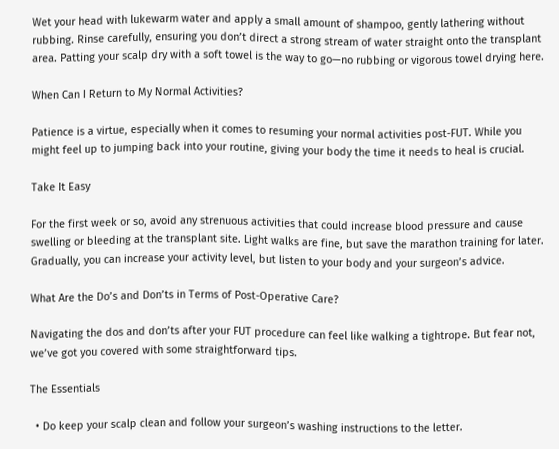Wet your head with lukewarm water and apply a small amount of shampoo, gently lathering without rubbing. Rinse carefully, ensuring you don’t direct a strong stream of water straight onto the transplant area. Patting your scalp dry with a soft towel is the way to go—no rubbing or vigorous towel drying here.

When Can I Return to My Normal Activities?

Patience is a virtue, especially when it comes to resuming your normal activities post-FUT. While you might feel up to jumping back into your routine, giving your body the time it needs to heal is crucial.

Take It Easy

For the first week or so, avoid any strenuous activities that could increase blood pressure and cause swelling or bleeding at the transplant site. Light walks are fine, but save the marathon training for later. Gradually, you can increase your activity level, but listen to your body and your surgeon’s advice.

What Are the Do’s and Don’ts in Terms of Post-Operative Care?

Navigating the dos and don’ts after your FUT procedure can feel like walking a tightrope. But fear not, we’ve got you covered with some straightforward tips.

The Essentials

  • Do keep your scalp clean and follow your surgeon’s washing instructions to the letter.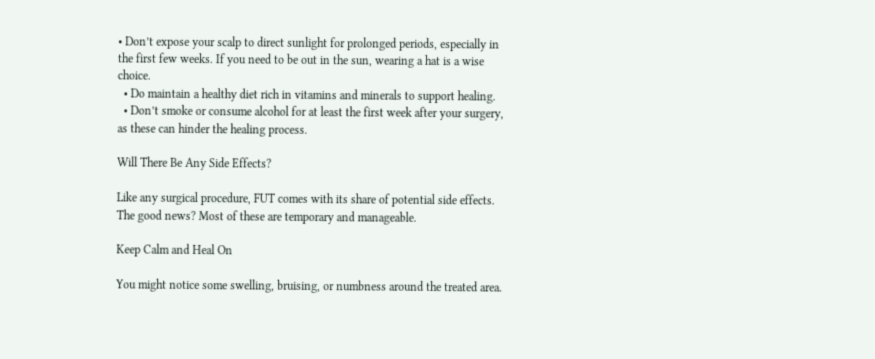• Don’t expose your scalp to direct sunlight for prolonged periods, especially in the first few weeks. If you need to be out in the sun, wearing a hat is a wise choice.
  • Do maintain a healthy diet rich in vitamins and minerals to support healing.
  • Don’t smoke or consume alcohol for at least the first week after your surgery, as these can hinder the healing process.

Will There Be Any Side Effects?

Like any surgical procedure, FUT comes with its share of potential side effects. The good news? Most of these are temporary and manageable.

Keep Calm and Heal On

You might notice some swelling, bruising, or numbness around the treated area.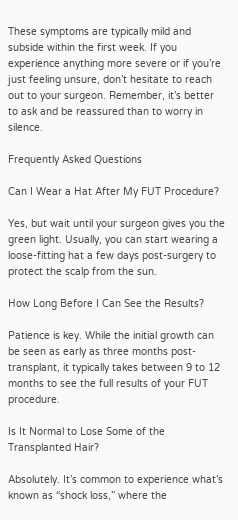These symptoms are typically mild and subside within the first week. If you experience anything more severe or if you’re just feeling unsure, don’t hesitate to reach out to your surgeon. Remember, it’s better to ask and be reassured than to worry in silence.

Frequently Asked Questions

Can I Wear a Hat After My FUT Procedure?

Yes, but wait until your surgeon gives you the green light. Usually, you can start wearing a loose-fitting hat a few days post-surgery to protect the scalp from the sun.

How Long Before I Can See the Results?

Patience is key. While the initial growth can be seen as early as three months post-transplant, it typically takes between 9 to 12 months to see the full results of your FUT procedure.

Is It Normal to Lose Some of the Transplanted Hair?

Absolutely. It’s common to experience what’s known as “shock loss,” where the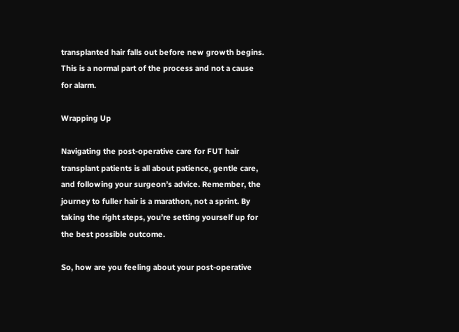transplanted hair falls out before new growth begins. This is a normal part of the process and not a cause for alarm.

Wrapping Up

Navigating the post-operative care for FUT hair transplant patients is all about patience, gentle care, and following your surgeon’s advice. Remember, the journey to fuller hair is a marathon, not a sprint. By taking the right steps, you’re setting yourself up for the best possible outcome.

So, how are you feeling about your post-operative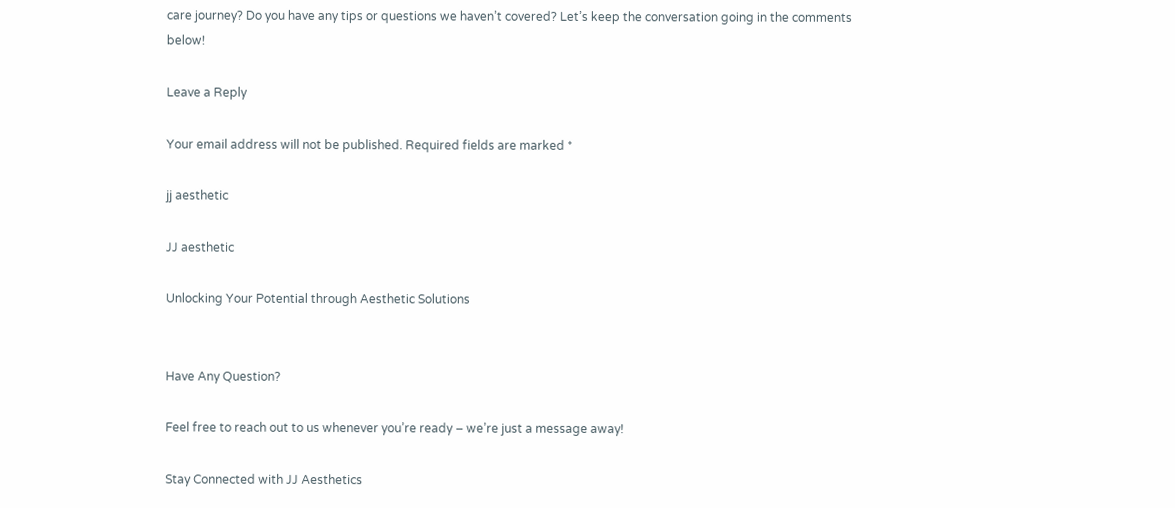care journey? Do you have any tips or questions we haven’t covered? Let’s keep the conversation going in the comments below!

Leave a Reply

Your email address will not be published. Required fields are marked *

jj aesthetic

JJ aesthetic

Unlocking Your Potential through Aesthetic Solutions


Have Any Question?

Feel free to reach out to us whenever you’re ready – we’re just a message away!

Stay Connected with JJ Aesthetics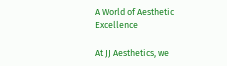A World of Aesthetic Excellence

At JJ Aesthetics, we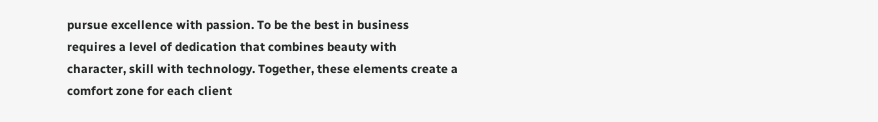pursue excellence with passion. To be the best in business requires a level of dedication that combines beauty with character, skill with technology. Together, these elements create a comfort zone for each client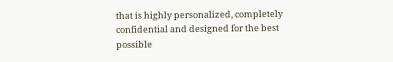that is highly personalized, completely confidential and designed for the best possible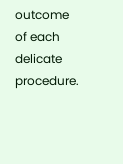outcome of each delicate procedure.